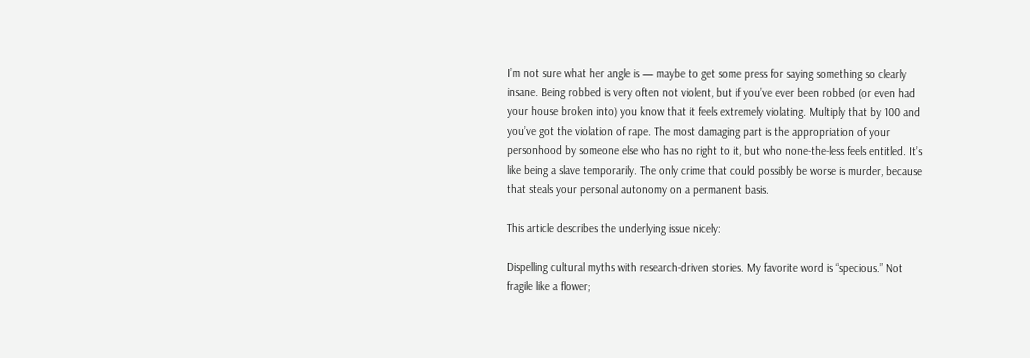I’m not sure what her angle is — maybe to get some press for saying something so clearly insane. Being robbed is very often not violent, but if you’ve ever been robbed (or even had your house broken into) you know that it feels extremely violating. Multiply that by 100 and you’ve got the violation of rape. The most damaging part is the appropriation of your personhood by someone else who has no right to it, but who none-the-less feels entitled. It’s like being a slave temporarily. The only crime that could possibly be worse is murder, because that steals your personal autonomy on a permanent basis.

This article describes the underlying issue nicely:

Dispelling cultural myths with research-driven stories. My favorite word is “specious.” Not fragile like a flower;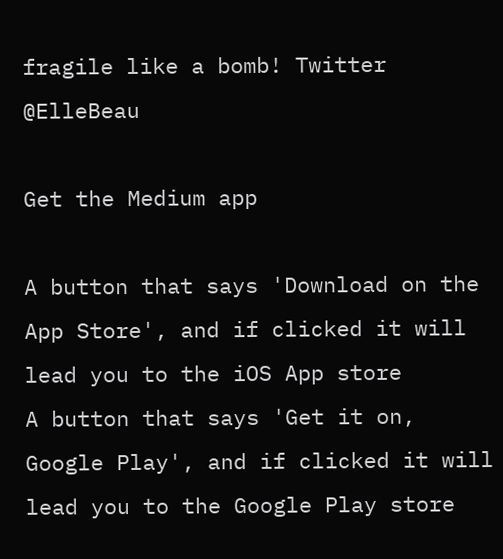fragile like a bomb! Twitter @ElleBeau

Get the Medium app

A button that says 'Download on the App Store', and if clicked it will lead you to the iOS App store
A button that says 'Get it on, Google Play', and if clicked it will lead you to the Google Play store